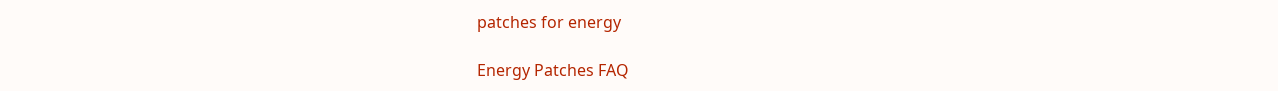patches for energy

Energy Patches FAQ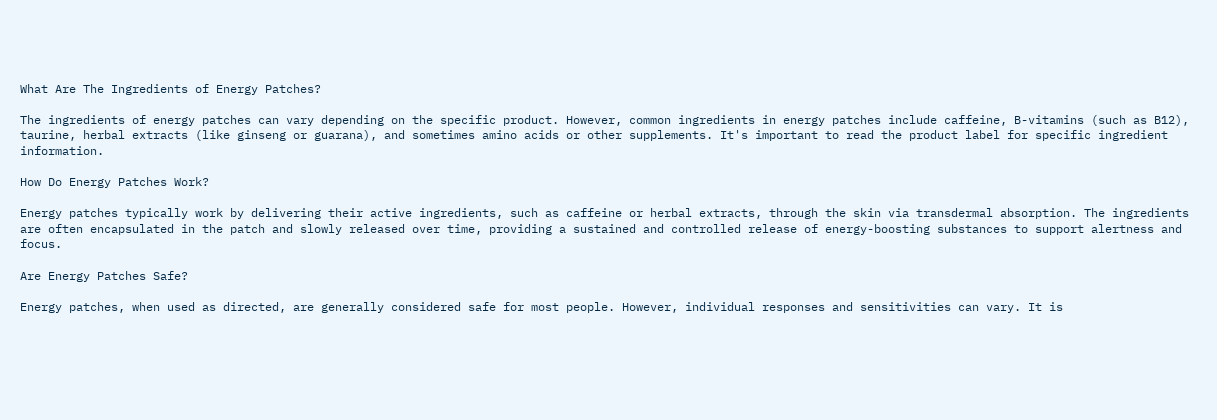What Are The Ingredients of Energy Patches?

The ingredients of energy patches can vary depending on the specific product. However, common ingredients in energy patches include caffeine, B-vitamins (such as B12), taurine, herbal extracts (like ginseng or guarana), and sometimes amino acids or other supplements. It's important to read the product label for specific ingredient information.

How Do Energy Patches Work?

Energy patches typically work by delivering their active ingredients, such as caffeine or herbal extracts, through the skin via transdermal absorption. The ingredients are often encapsulated in the patch and slowly released over time, providing a sustained and controlled release of energy-boosting substances to support alertness and focus.

Are Energy Patches Safe?

Energy patches, when used as directed, are generally considered safe for most people. However, individual responses and sensitivities can vary. It is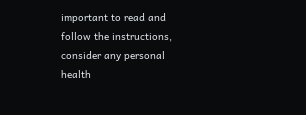important to read and follow the instructions, consider any personal health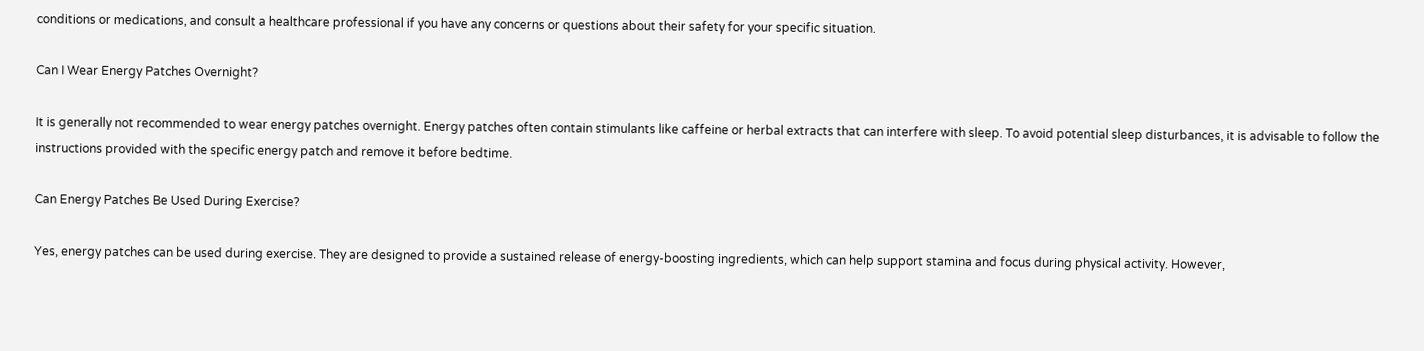conditions or medications, and consult a healthcare professional if you have any concerns or questions about their safety for your specific situation.

Can I Wear Energy Patches Overnight?

It is generally not recommended to wear energy patches overnight. Energy patches often contain stimulants like caffeine or herbal extracts that can interfere with sleep. To avoid potential sleep disturbances, it is advisable to follow the instructions provided with the specific energy patch and remove it before bedtime.

Can Energy Patches Be Used During Exercise?

Yes, energy patches can be used during exercise. They are designed to provide a sustained release of energy-boosting ingredients, which can help support stamina and focus during physical activity. However,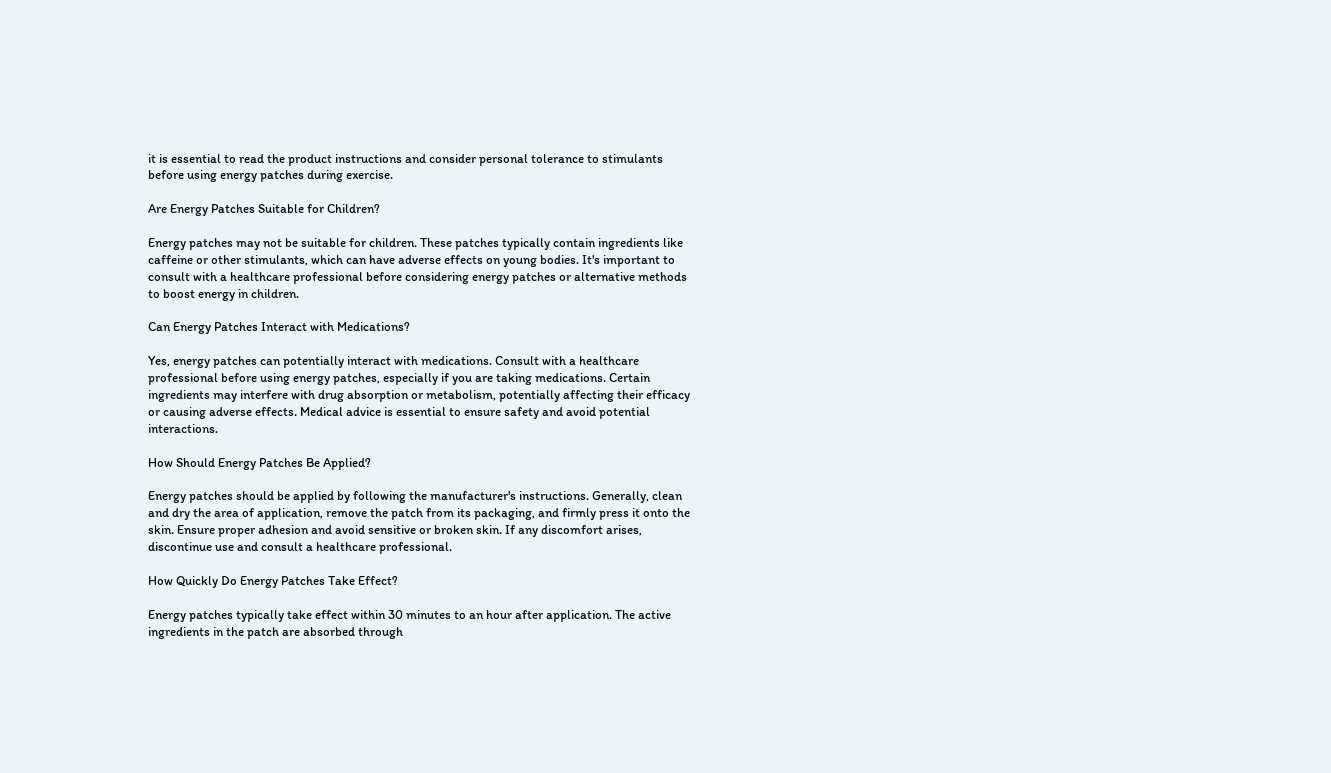it is essential to read the product instructions and consider personal tolerance to stimulants before using energy patches during exercise.

Are Energy Patches Suitable for Children?

Energy patches may not be suitable for children. These patches typically contain ingredients like caffeine or other stimulants, which can have adverse effects on young bodies. It's important to consult with a healthcare professional before considering energy patches or alternative methods to boost energy in children.

Can Energy Patches Interact with Medications?

Yes, energy patches can potentially interact with medications. Consult with a healthcare professional before using energy patches, especially if you are taking medications. Certain ingredients may interfere with drug absorption or metabolism, potentially affecting their efficacy or causing adverse effects. Medical advice is essential to ensure safety and avoid potential interactions.

How Should Energy Patches Be Applied?

Energy patches should be applied by following the manufacturer's instructions. Generally, clean and dry the area of application, remove the patch from its packaging, and firmly press it onto the skin. Ensure proper adhesion and avoid sensitive or broken skin. If any discomfort arises, discontinue use and consult a healthcare professional.

How Quickly Do Energy Patches Take Effect?

Energy patches typically take effect within 30 minutes to an hour after application. The active ingredients in the patch are absorbed through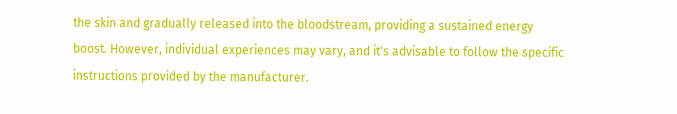the skin and gradually released into the bloodstream, providing a sustained energy boost. However, individual experiences may vary, and it's advisable to follow the specific instructions provided by the manufacturer.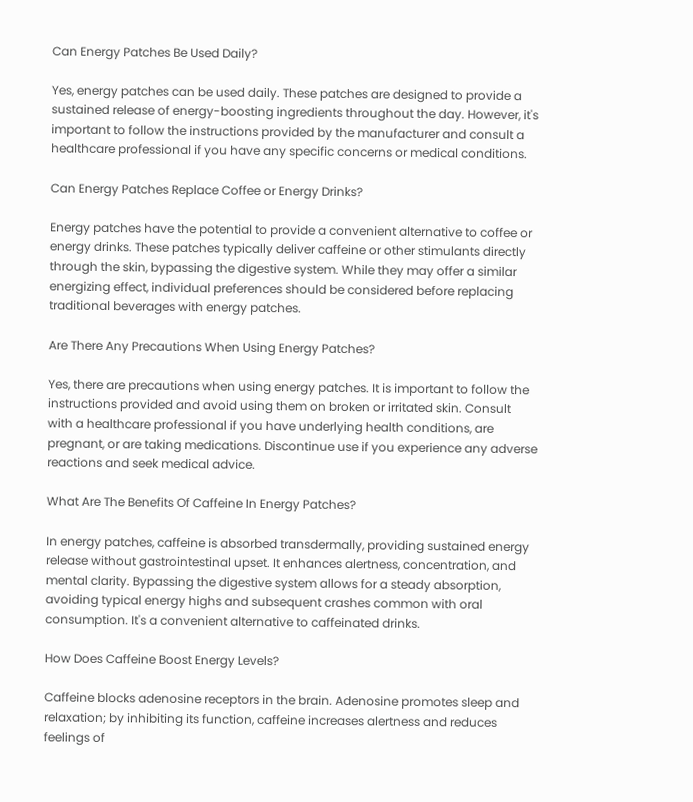Can Energy Patches Be Used Daily?

Yes, energy patches can be used daily. These patches are designed to provide a sustained release of energy-boosting ingredients throughout the day. However, it's important to follow the instructions provided by the manufacturer and consult a healthcare professional if you have any specific concerns or medical conditions.

Can Energy Patches Replace Coffee or Energy Drinks?

Energy patches have the potential to provide a convenient alternative to coffee or energy drinks. These patches typically deliver caffeine or other stimulants directly through the skin, bypassing the digestive system. While they may offer a similar energizing effect, individual preferences should be considered before replacing traditional beverages with energy patches.

Are There Any Precautions When Using Energy Patches?

Yes, there are precautions when using energy patches. It is important to follow the instructions provided and avoid using them on broken or irritated skin. Consult with a healthcare professional if you have underlying health conditions, are pregnant, or are taking medications. Discontinue use if you experience any adverse reactions and seek medical advice.

What Are The Benefits Of Caffeine In Energy Patches?

In energy patches, caffeine is absorbed transdermally, providing sustained energy release without gastrointestinal upset. It enhances alertness, concentration, and mental clarity. Bypassing the digestive system allows for a steady absorption, avoiding typical energy highs and subsequent crashes common with oral consumption. It's a convenient alternative to caffeinated drinks.

How Does Caffeine Boost Energy Levels?

Caffeine blocks adenosine receptors in the brain. Adenosine promotes sleep and relaxation; by inhibiting its function, caffeine increases alertness and reduces feelings of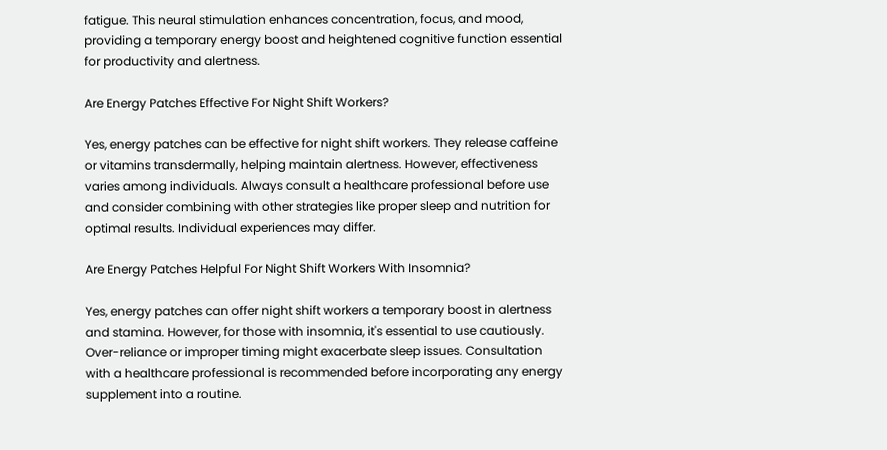fatigue. This neural stimulation enhances concentration, focus, and mood, providing a temporary energy boost and heightened cognitive function essential for productivity and alertness.

Are Energy Patches Effective For Night Shift Workers?

Yes, energy patches can be effective for night shift workers. They release caffeine or vitamins transdermally, helping maintain alertness. However, effectiveness varies among individuals. Always consult a healthcare professional before use and consider combining with other strategies like proper sleep and nutrition for optimal results. Individual experiences may differ.

Are Energy Patches Helpful For Night Shift Workers With Insomnia?

Yes, energy patches can offer night shift workers a temporary boost in alertness and stamina. However, for those with insomnia, it's essential to use cautiously. Over-reliance or improper timing might exacerbate sleep issues. Consultation with a healthcare professional is recommended before incorporating any energy supplement into a routine.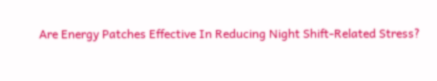Are Energy Patches Effective In Reducing Night Shift-Related Stress?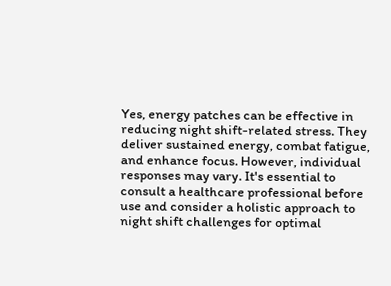Yes, energy patches can be effective in reducing night shift-related stress. They deliver sustained energy, combat fatigue, and enhance focus. However, individual responses may vary. It's essential to consult a healthcare professional before use and consider a holistic approach to night shift challenges for optimal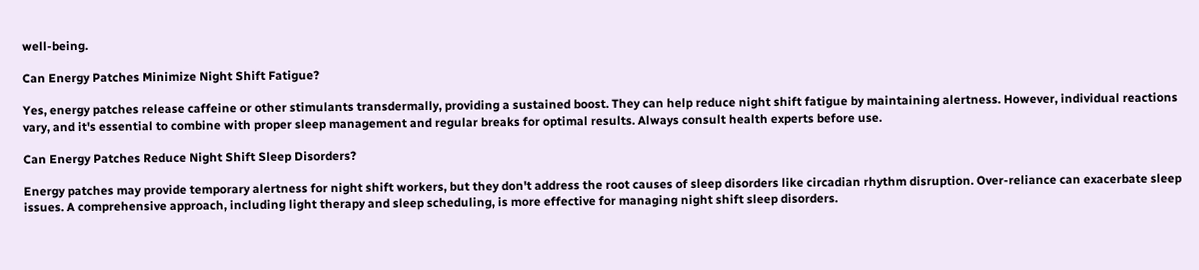well-being.

Can Energy Patches Minimize Night Shift Fatigue?

Yes, energy patches release caffeine or other stimulants transdermally, providing a sustained boost. They can help reduce night shift fatigue by maintaining alertness. However, individual reactions vary, and it's essential to combine with proper sleep management and regular breaks for optimal results. Always consult health experts before use.

Can Energy Patches Reduce Night Shift Sleep Disorders?

Energy patches may provide temporary alertness for night shift workers, but they don't address the root causes of sleep disorders like circadian rhythm disruption. Over-reliance can exacerbate sleep issues. A comprehensive approach, including light therapy and sleep scheduling, is more effective for managing night shift sleep disorders.